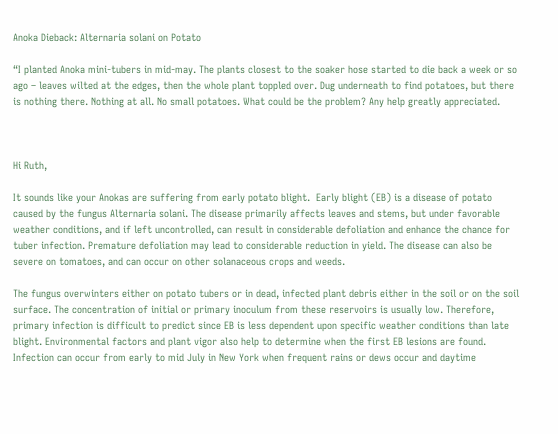Anoka Dieback: Alternaria solani on Potato

“I planted Anoka mini-tubers in mid-may. The plants closest to the soaker hose started to die back a week or so ago – leaves wilted at the edges, then the whole plant toppled over. Dug underneath to find potatoes, but there is nothing there. Nothing at all. No small potatoes. What could be the problem? Any help greatly appreciated.



Hi Ruth,

It sounds like your Anokas are suffering from early potato blight.  Early blight (EB) is a disease of potato caused by the fungus Alternaria solani. The disease primarily affects leaves and stems, but under favorable weather conditions, and if left uncontrolled, can result in considerable defoliation and enhance the chance for tuber infection. Premature defoliation may lead to considerable reduction in yield. The disease can also be severe on tomatoes, and can occur on other solanaceous crops and weeds.

The fungus overwinters either on potato tubers or in dead, infected plant debris either in the soil or on the soil surface. The concentration of initial or primary inoculum from these reservoirs is usually low. Therefore, primary infection is difficult to predict since EB is less dependent upon specific weather conditions than late blight. Environmental factors and plant vigor also help to determine when the first EB lesions are found. Infection can occur from early to mid July in New York when frequent rains or dews occur and daytime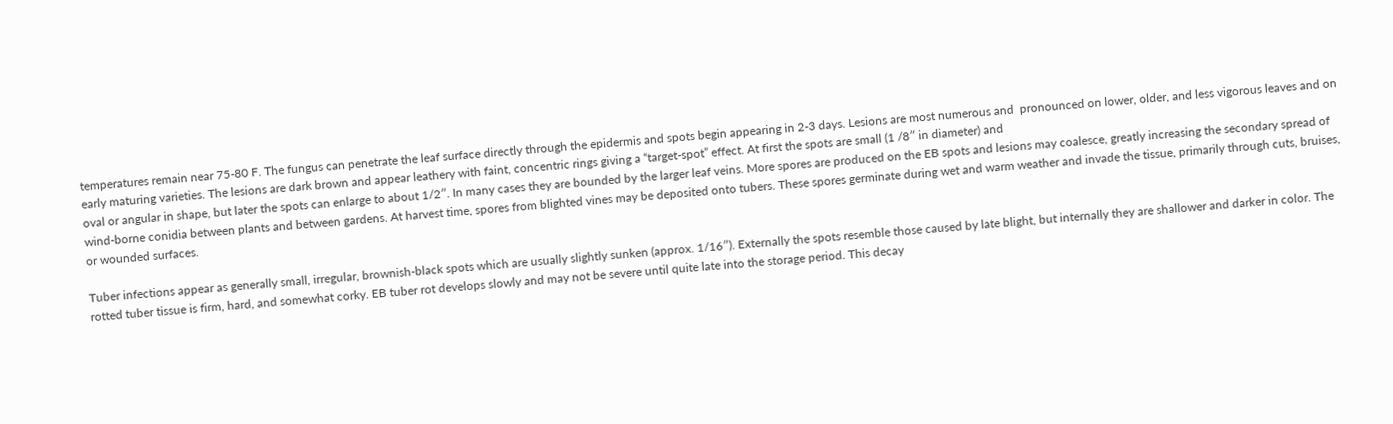temperatures remain near 75-80 F. The fungus can penetrate the leaf surface directly through the epidermis and spots begin appearing in 2-3 days. Lesions are most numerous and  pronounced on lower, older, and less vigorous leaves and on early maturing varieties. The lesions are dark brown and appear leathery with faint, concentric rings giving a “target-spot” effect. At first the spots are small (1 /8″ in diameter) and
oval or angular in shape, but later the spots can enlarge to about 1/2″. In many cases they are bounded by the larger leaf veins. More spores are produced on the EB spots and lesions may coalesce, greatly increasing the secondary spread of wind-borne conidia between plants and between gardens. At harvest time, spores from blighted vines may be deposited onto tubers. These spores germinate during wet and warm weather and invade the tissue, primarily through cuts, bruises, or wounded surfaces.

Tuber infections appear as generally small, irregular, brownish-black spots which are usually slightly sunken (approx. 1/16″). Externally the spots resemble those caused by late blight, but internally they are shallower and darker in color. The rotted tuber tissue is firm, hard, and somewhat corky. EB tuber rot develops slowly and may not be severe until quite late into the storage period. This decay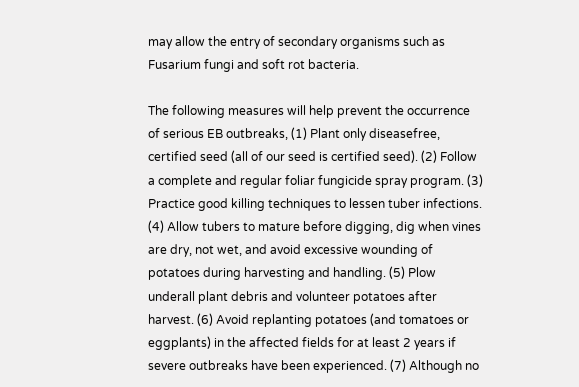may allow the entry of secondary organisms such as Fusarium fungi and soft rot bacteria.

The following measures will help prevent the occurrence of serious EB outbreaks, (1) Plant only diseasefree, certified seed (all of our seed is certified seed). (2) Follow a complete and regular foliar fungicide spray program. (3) Practice good killing techniques to lessen tuber infections. (4) Allow tubers to mature before digging, dig when vines are dry, not wet, and avoid excessive wounding of potatoes during harvesting and handling. (5) Plow underall plant debris and volunteer potatoes after harvest. (6) Avoid replanting potatoes (and tomatoes or eggplants) in the affected fields for at least 2 years if severe outbreaks have been experienced. (7) Although no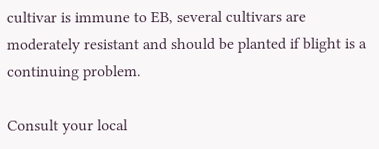cultivar is immune to EB, several cultivars are moderately resistant and should be planted if blight is a continuing problem.

Consult your local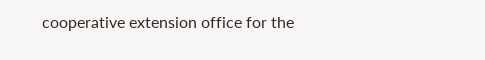cooperative extension office for the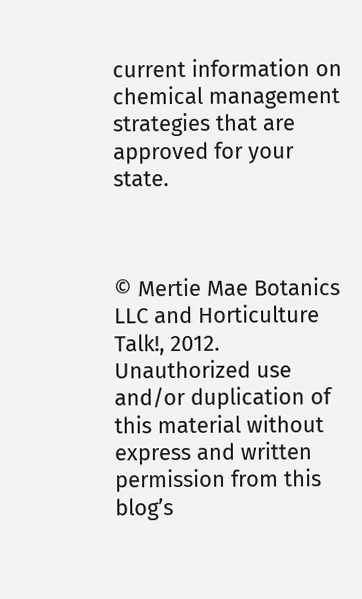current information on chemical management strategies that are approved for your state.



© Mertie Mae Botanics LLC and Horticulture Talk!, 2012. Unauthorized use and/or duplication of this material without express and written permission from this blog’s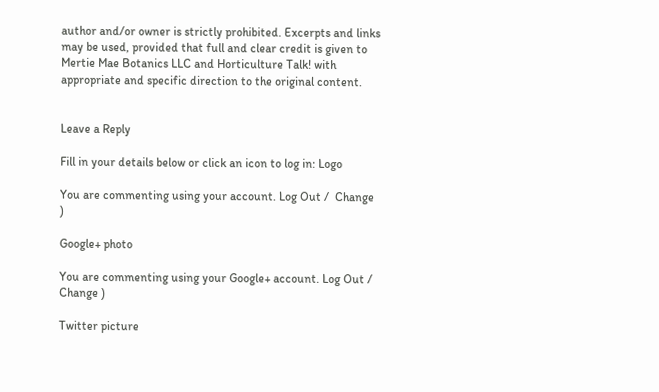author and/or owner is strictly prohibited. Excerpts and links may be used, provided that full and clear credit is given to Mertie Mae Botanics LLC and Horticulture Talk! with appropriate and specific direction to the original content.


Leave a Reply

Fill in your details below or click an icon to log in: Logo

You are commenting using your account. Log Out /  Change )

Google+ photo

You are commenting using your Google+ account. Log Out /  Change )

Twitter picture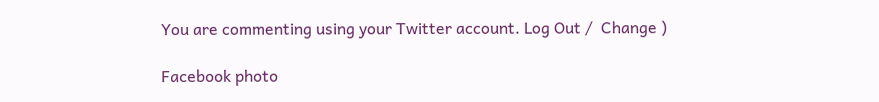You are commenting using your Twitter account. Log Out /  Change )

Facebook photo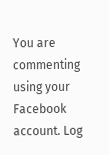You are commenting using your Facebook account. Log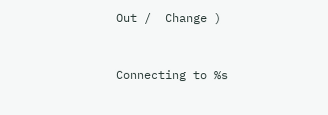Out /  Change )


Connecting to %s